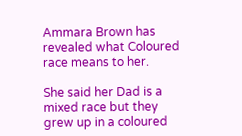Ammara Brown has revealed what Coloured race means to her.

She said her Dad is a mixed race but they grew up in a coloured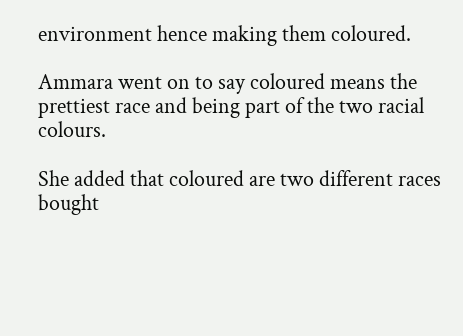environment hence making them coloured.

Ammara went on to say coloured means the prettiest race and being part of the two racial colours.

She added that coloured are two different races bought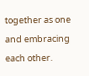together as one and embracing each other.